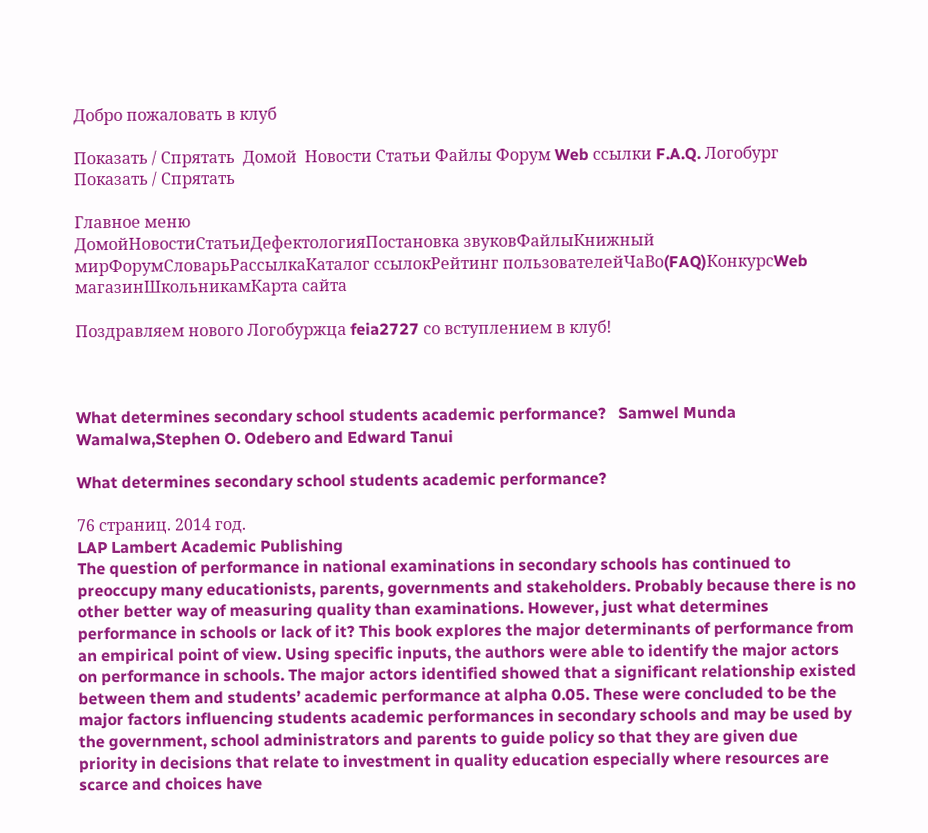Добро пожаловать в клуб

Показать / Спрятать  Домой  Новости Статьи Файлы Форум Web ссылки F.A.Q. Логобург    Показать / Спрятать

Главное меню
ДомойНовостиСтатьиДефектологияПостановка звуковФайлыКнижный мирФорумСловарьРассылкаКаталог ссылокРейтинг пользователейЧаВо(FAQ)КонкурсWeb магазинШкольникамКарта сайта

Поздравляем нового Логобуржца feia2727 со вступлением в клуб!



What determines secondary school students academic performance?   Samwel Munda Wamalwa,Stephen O. Odebero and Edward Tanui

What determines secondary school students academic performance?

76 страниц. 2014 год.
LAP Lambert Academic Publishing
The question of performance in national examinations in secondary schools has continued to preoccupy many educationists, parents, governments and stakeholders. Probably because there is no other better way of measuring quality than examinations. However, just what determines performance in schools or lack of it? This book explores the major determinants of performance from an empirical point of view. Using specific inputs, the authors were able to identify the major actors on performance in schools. The major actors identified showed that a significant relationship existed between them and students’ academic performance at alpha 0.05. These were concluded to be the major factors influencing students academic performances in secondary schools and may be used by the government, school administrators and parents to guide policy so that they are given due priority in decisions that relate to investment in quality education especially where resources are scarce and choices have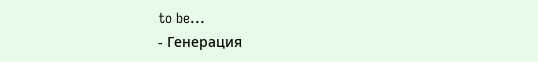to be...
- Генерация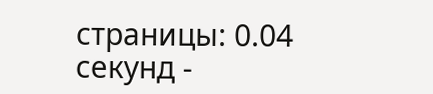страницы: 0.04 секунд -